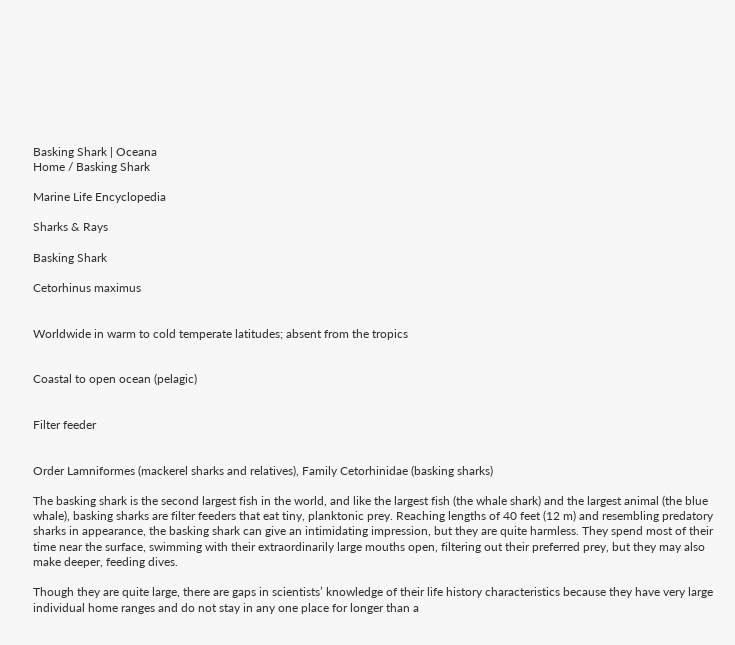Basking Shark | Oceana
Home / Basking Shark

Marine Life Encyclopedia

Sharks & Rays

Basking Shark

Cetorhinus maximus


Worldwide in warm to cold temperate latitudes; absent from the tropics


Coastal to open ocean (pelagic)


Filter feeder


Order Lamniformes (mackerel sharks and relatives), Family Cetorhinidae (basking sharks)

The basking shark is the second largest fish in the world, and like the largest fish (the whale shark) and the largest animal (the blue whale), basking sharks are filter feeders that eat tiny, planktonic prey. Reaching lengths of 40 feet (12 m) and resembling predatory sharks in appearance, the basking shark can give an intimidating impression, but they are quite harmless. They spend most of their time near the surface, swimming with their extraordinarily large mouths open, filtering out their preferred prey, but they may also make deeper, feeding dives.

Though they are quite large, there are gaps in scientists’ knowledge of their life history characteristics because they have very large individual home ranges and do not stay in any one place for longer than a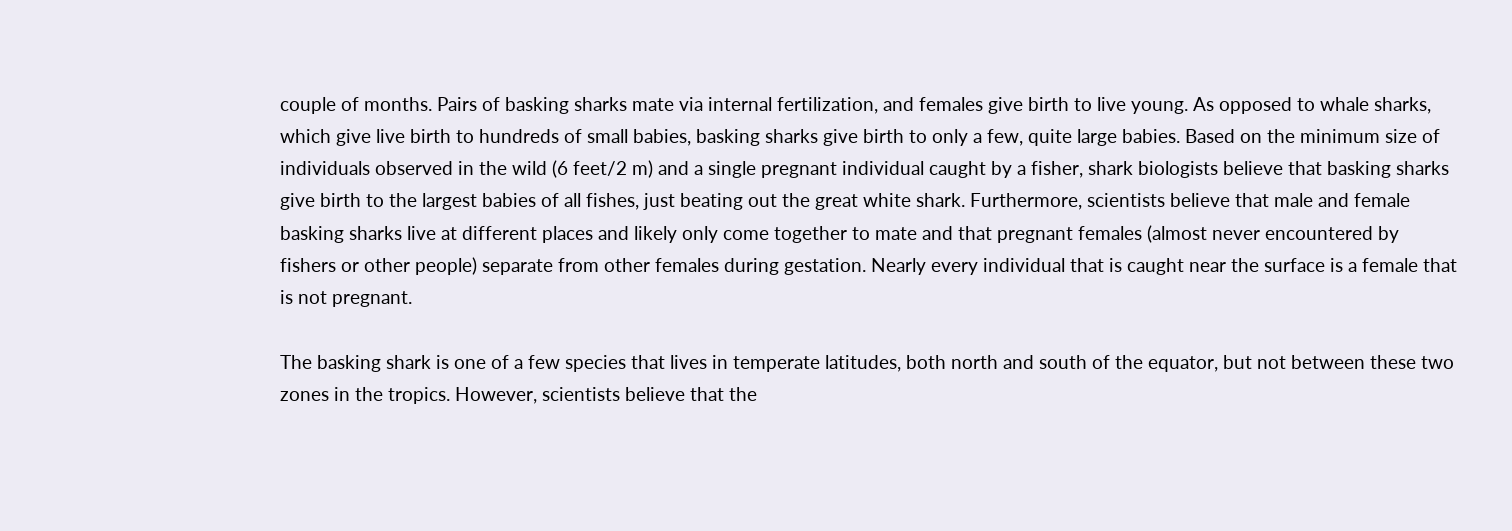couple of months. Pairs of basking sharks mate via internal fertilization, and females give birth to live young. As opposed to whale sharks, which give live birth to hundreds of small babies, basking sharks give birth to only a few, quite large babies. Based on the minimum size of individuals observed in the wild (6 feet/2 m) and a single pregnant individual caught by a fisher, shark biologists believe that basking sharks give birth to the largest babies of all fishes, just beating out the great white shark. Furthermore, scientists believe that male and female basking sharks live at different places and likely only come together to mate and that pregnant females (almost never encountered by fishers or other people) separate from other females during gestation. Nearly every individual that is caught near the surface is a female that is not pregnant.

The basking shark is one of a few species that lives in temperate latitudes, both north and south of the equator, but not between these two zones in the tropics. However, scientists believe that the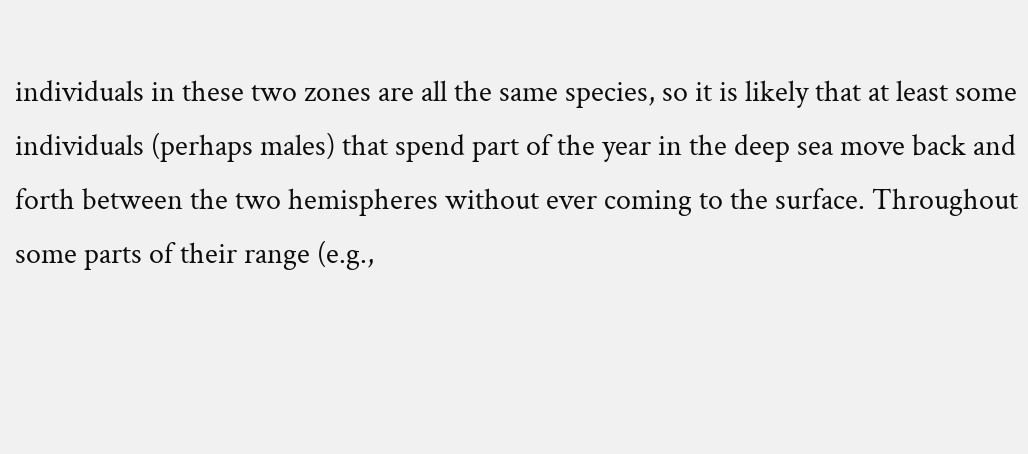individuals in these two zones are all the same species, so it is likely that at least some individuals (perhaps males) that spend part of the year in the deep sea move back and forth between the two hemispheres without ever coming to the surface. Throughout some parts of their range (e.g.,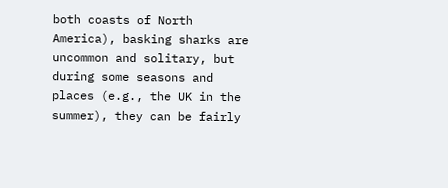both coasts of North America), basking sharks are uncommon and solitary, but during some seasons and places (e.g., the UK in the summer), they can be fairly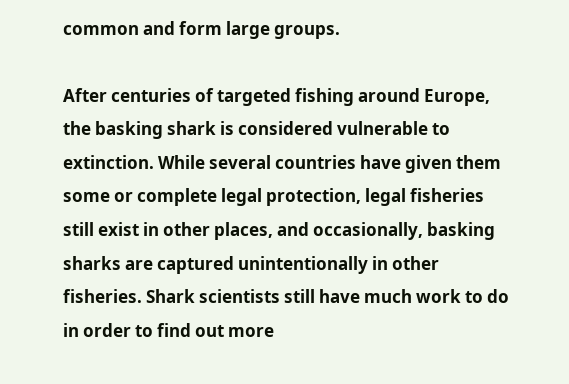common and form large groups.

After centuries of targeted fishing around Europe, the basking shark is considered vulnerable to extinction. While several countries have given them some or complete legal protection, legal fisheries still exist in other places, and occasionally, basking sharks are captured unintentionally in other fisheries. Shark scientists still have much work to do in order to find out more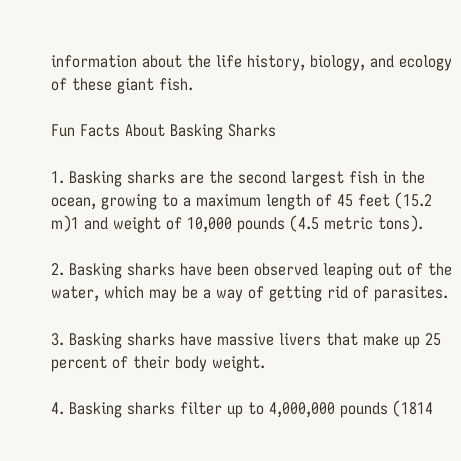information about the life history, biology, and ecology of these giant fish.

Fun Facts About Basking Sharks

1. Basking sharks are the second largest fish in the ocean, growing to a maximum length of 45 feet (15.2 m)1 and weight of 10,000 pounds (4.5 metric tons).

2. Basking sharks have been observed leaping out of the water, which may be a way of getting rid of parasites.

3. Basking sharks have massive livers that make up 25 percent of their body weight.

4. Basking sharks filter up to 4,000,000 pounds (1814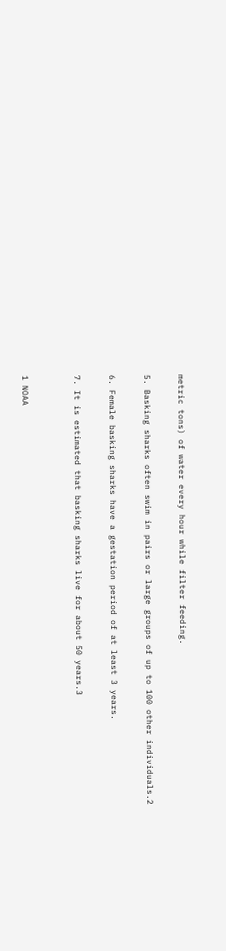metric tons) of water every hour while filter feeding.

5. Basking sharks often swim in pairs or large groups of up to 100 other individuals.2

6. Female basking sharks have a gestation period of at least 3 years.

7. It is estimated that basking sharks live for about 50 years.3


1 NOAA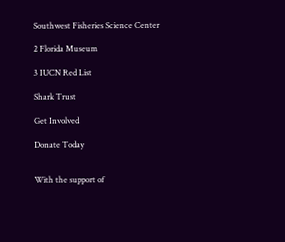Southwest Fisheries Science Center

2 Florida Museum

3 IUCN Red List

Shark Trust

Get Involved

Donate Today


With the support of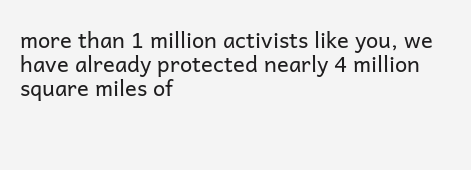more than 1 million activists like you, we have already protected nearly 4 million square miles of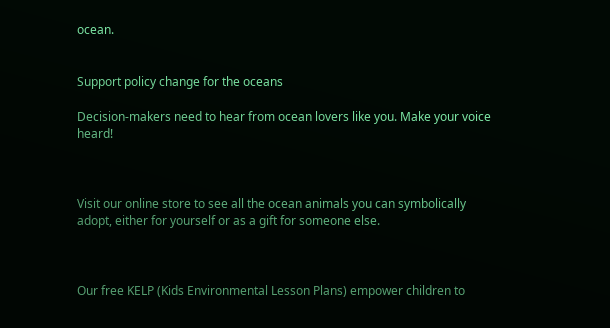ocean.


Support policy change for the oceans

Decision-makers need to hear from ocean lovers like you. Make your voice heard!



Visit our online store to see all the ocean animals you can symbolically adopt, either for yourself or as a gift for someone else.



Our free KELP (Kids Environmental Lesson Plans) empower children to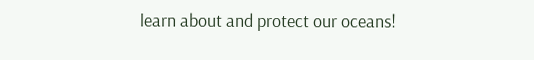learn about and protect our oceans!